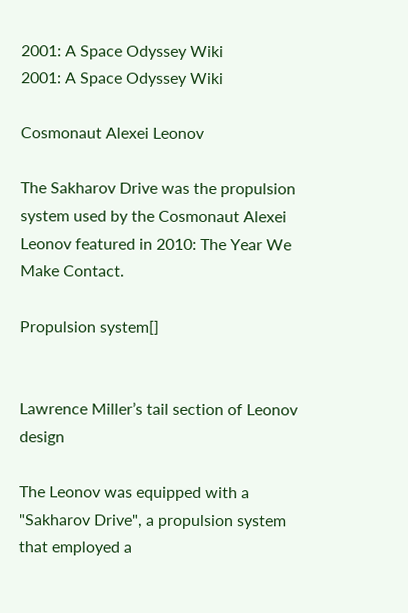2001: A Space Odyssey Wiki
2001: A Space Odyssey Wiki

Cosmonaut Alexei Leonov

The Sakharov Drive was the propulsion system used by the Cosmonaut Alexei Leonov featured in 2010: The Year We Make Contact.

Propulsion system[]


Lawrence Miller’s tail section of Leonov design

The Leonov was equipped with a "Sakharov Drive", a propulsion system that employed a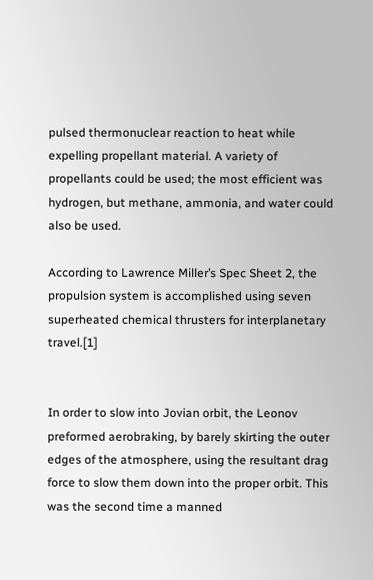pulsed thermonuclear reaction to heat while expelling propellant material. A variety of propellants could be used; the most efficient was hydrogen, but methane, ammonia, and water could also be used.

According to Lawrence Miller’s Spec Sheet 2, the propulsion system is accomplished using seven superheated chemical thrusters for interplanetary travel.[1]


In order to slow into Jovian orbit, the Leonov preformed aerobraking, by barely skirting the outer edges of the atmosphere, using the resultant drag force to slow them down into the proper orbit. This was the second time a manned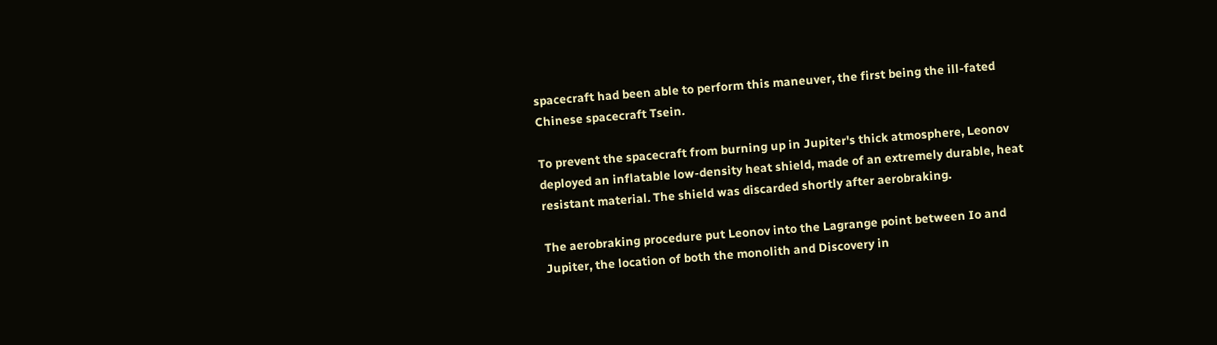spacecraft had been able to perform this maneuver, the first being the ill-fated Chinese spacecraft Tsein.

To prevent the spacecraft from burning up in Jupiter's thick atmosphere, Leonov deployed an inflatable low-density heat shield, made of an extremely durable, heat resistant material. The shield was discarded shortly after aerobraking.

The aerobraking procedure put Leonov into the Lagrange point between Io and Jupiter, the location of both the monolith and Discovery in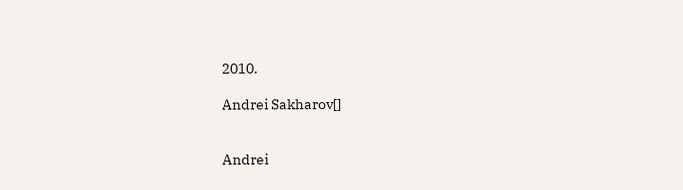2010.

Andrei Sakharov[]


Andrei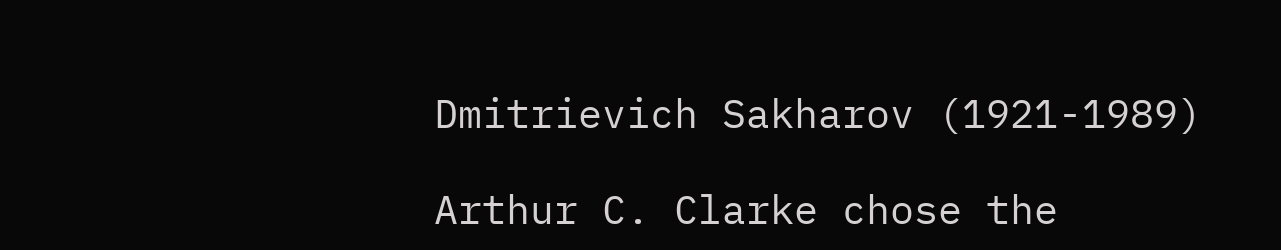Dmitrievich Sakharov (1921-1989)

Arthur C. Clarke chose the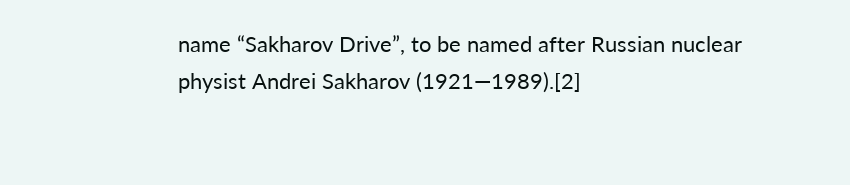name “Sakharov Drive”, to be named after Russian nuclear physist Andrei Sakharov (1921—1989).[2]